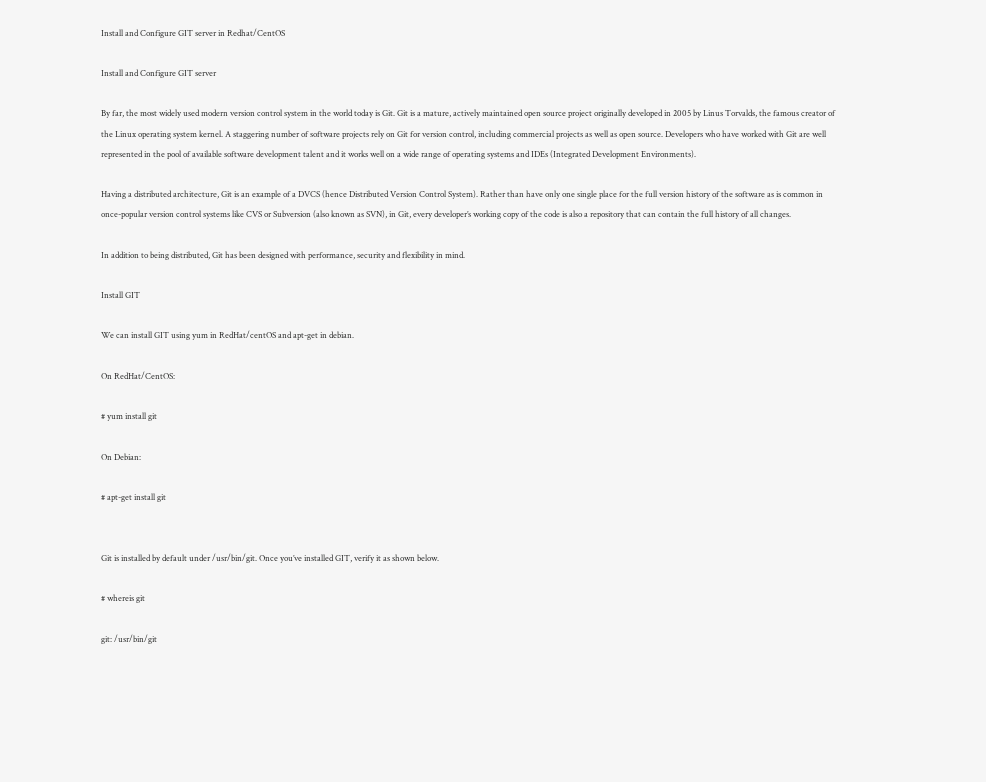Install and Configure GIT server in Redhat/CentOS

Install and Configure GIT server

By far, the most widely used modern version control system in the world today is Git. Git is a mature, actively maintained open source project originally developed in 2005 by Linus Torvalds, the famous creator of the Linux operating system kernel. A staggering number of software projects rely on Git for version control, including commercial projects as well as open source. Developers who have worked with Git are well represented in the pool of available software development talent and it works well on a wide range of operating systems and IDEs (Integrated Development Environments).

Having a distributed architecture, Git is an example of a DVCS (hence Distributed Version Control System). Rather than have only one single place for the full version history of the software as is common in once-popular version control systems like CVS or Subversion (also known as SVN), in Git, every developer’s working copy of the code is also a repository that can contain the full history of all changes.

In addition to being distributed, Git has been designed with performance, security and flexibility in mind.

Install GIT

We can install GIT using yum in RedHat/centOS and apt-get in debian.

On RedHat/CentOS:

# yum install git

On Debian:

# apt-get install git


Git is installed by default under /usr/bin/git. Once you’ve installed GIT, verify it as shown below.

# whereis git

git: /usr/bin/git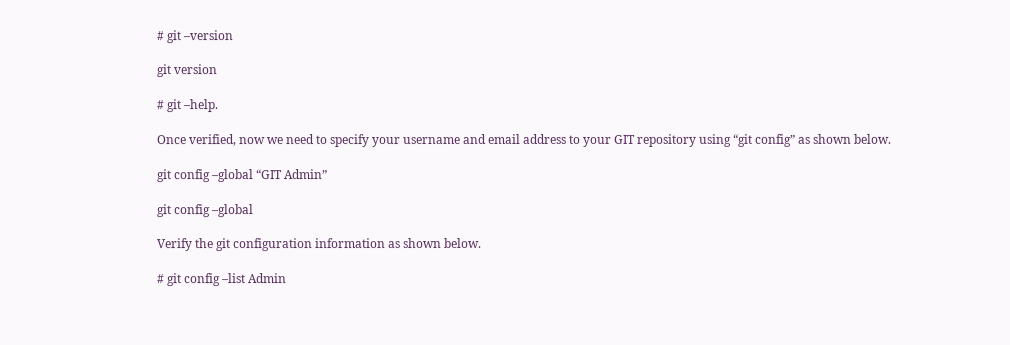# git –version

git version

# git –help.

Once verified, now we need to specify your username and email address to your GIT repository using “git config” as shown below.

git config –global “GIT Admin”

git config –global

Verify the git configuration information as shown below.

# git config –list Admin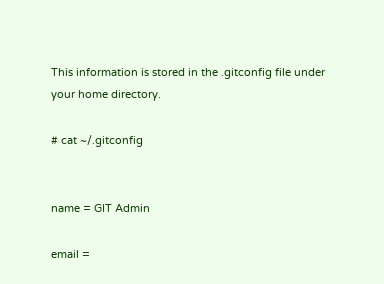This information is stored in the .gitconfig file under your home directory.

# cat ~/.gitconfig


name = GIT Admin

email =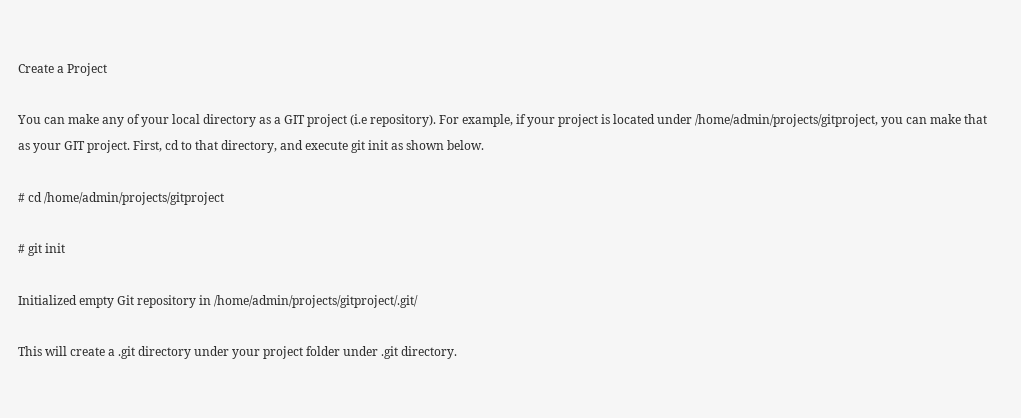Create a Project

You can make any of your local directory as a GIT project (i.e repository). For example, if your project is located under /home/admin/projects/gitproject, you can make that as your GIT project. First, cd to that directory, and execute git init as shown below.

# cd /home/admin/projects/gitproject

# git init

Initialized empty Git repository in /home/admin/projects/gitproject/.git/

This will create a .git directory under your project folder under .git directory.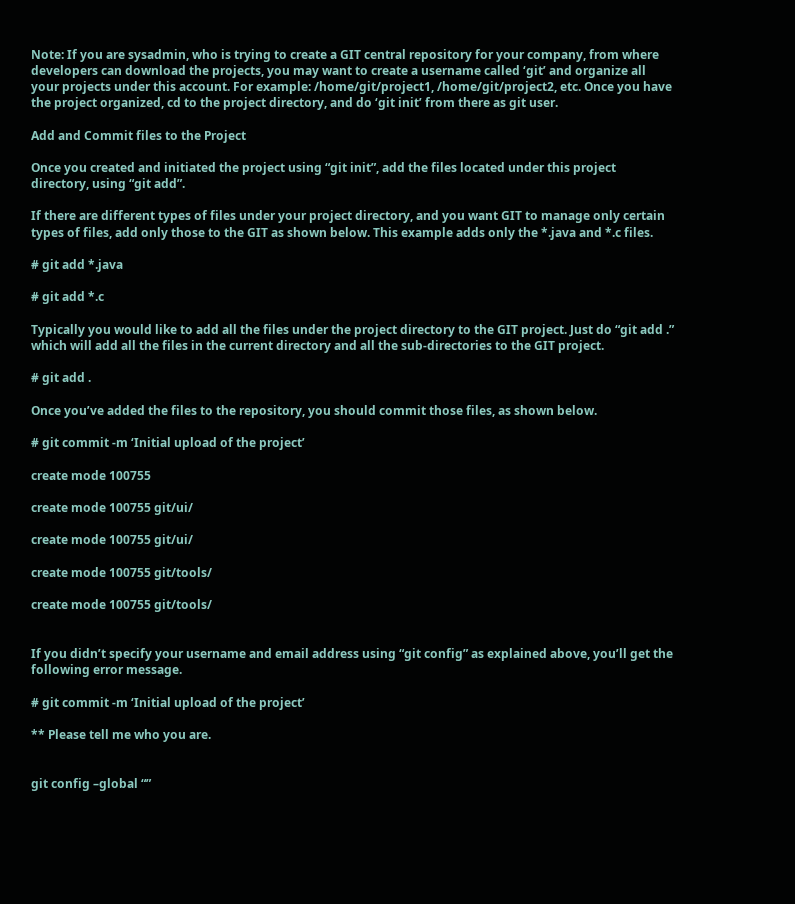Note: If you are sysadmin, who is trying to create a GIT central repository for your company, from where developers can download the projects, you may want to create a username called ‘git’ and organize all your projects under this account. For example: /home/git/project1, /home/git/project2, etc. Once you have the project organized, cd to the project directory, and do ‘git init’ from there as git user.

Add and Commit files to the Project

Once you created and initiated the project using “git init”, add the files located under this project directory, using “git add”.

If there are different types of files under your project directory, and you want GIT to manage only certain types of files, add only those to the GIT as shown below. This example adds only the *.java and *.c files.

# git add *.java

# git add *.c

Typically you would like to add all the files under the project directory to the GIT project. Just do “git add .” which will add all the files in the current directory and all the sub-directories to the GIT project.

# git add .

Once you’ve added the files to the repository, you should commit those files, as shown below.

# git commit -m ‘Initial upload of the project’

create mode 100755

create mode 100755 git/ui/

create mode 100755 git/ui/

create mode 100755 git/tools/

create mode 100755 git/tools/


If you didn’t specify your username and email address using “git config” as explained above, you’ll get the following error message.

# git commit -m ‘Initial upload of the project’

** Please tell me who you are.


git config –global “”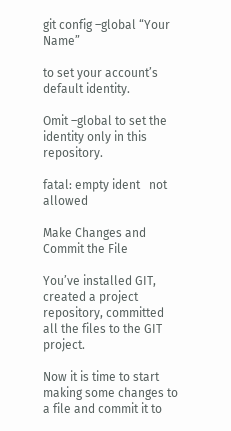git config –global “Your Name”

to set your account’s default identity.

Omit –global to set the identity only in this repository.

fatal: empty ident   not allowed

Make Changes and Commit the File

You’ve installed GIT, created a project repository, committed all the files to the GIT project.

Now it is time to start making some changes to a file and commit it to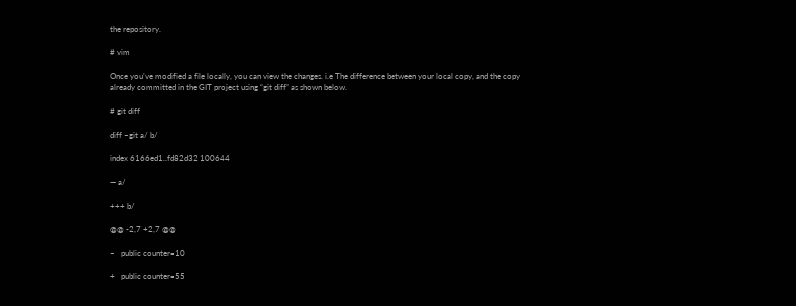the repository.

# vim

Once you’ve modified a file locally, you can view the changes. i.e The difference between your local copy, and the copy already committed in the GIT project using “git diff” as shown below.

# git diff

diff –git a/ b/

index 6166ed1..fd82d32 100644

— a/

+++ b/

@@ -2,7 +2,7 @@

–   public counter=10

+   public counter=55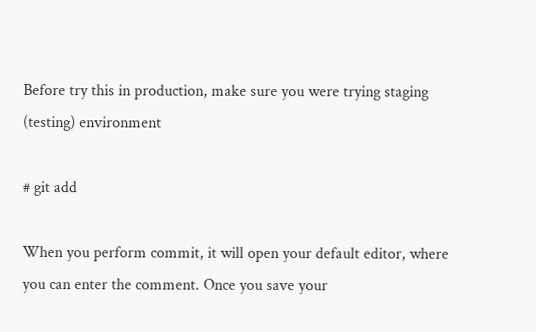Before try this in production, make sure you were trying staging (testing) environment

# git add

When you perform commit, it will open your default editor, where you can enter the comment. Once you save your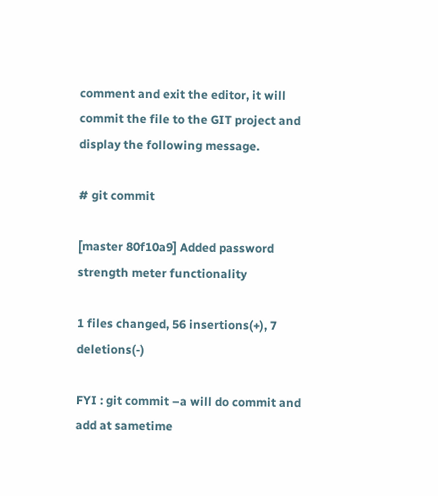comment and exit the editor, it will commit the file to the GIT project and display the following message.

# git commit

[master 80f10a9] Added password strength meter functionality

1 files changed, 56 insertions(+), 7 deletions(-)

FYI : git commit –a will do commit and add at sametime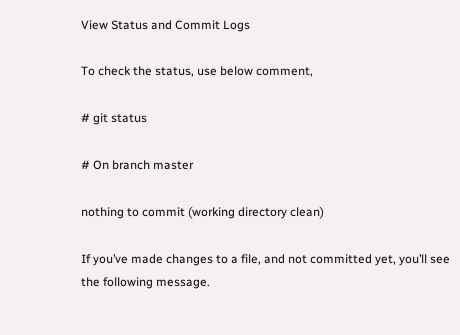View Status and Commit Logs

To check the status, use below comment,

# git status

# On branch master

nothing to commit (working directory clean)

If you’ve made changes to a file, and not committed yet, you’ll see the following message.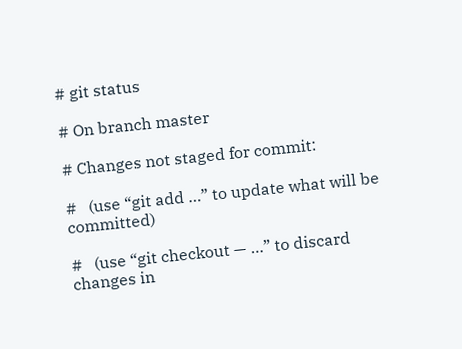# git status

# On branch master

# Changes not staged for commit:

#   (use “git add …” to update what will be committed)

#   (use “git checkout — …” to discard changes in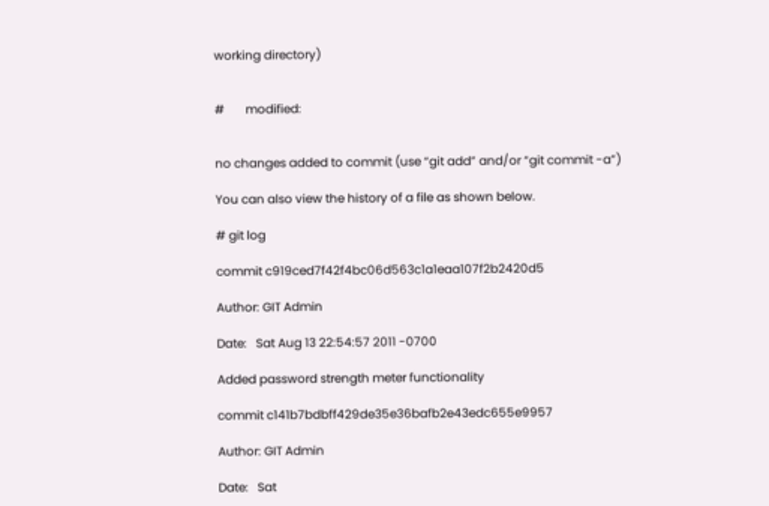working directory)


#       modified:


no changes added to commit (use “git add” and/or “git commit -a”)

You can also view the history of a file as shown below.

# git log

commit c919ced7f42f4bc06d563c1a1eaa107f2b2420d5

Author: GIT Admin

Date:   Sat Aug 13 22:54:57 2011 -0700

Added password strength meter functionality

commit c141b7bdbff429de35e36bafb2e43edc655e9957

Author: GIT Admin

Date:   Sat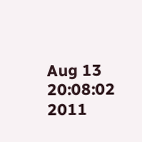Aug 13 20:08:02 2011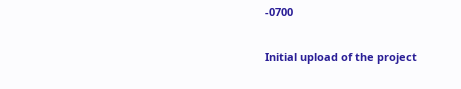-0700

Initial upload of the project